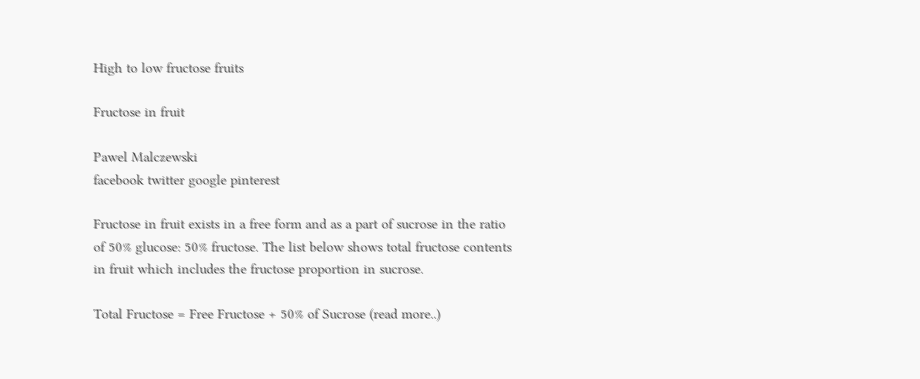High to low fructose fruits

Fructose in fruit

Pawel Malczewski
facebook twitter google pinterest

Fructose in fruit exists in a free form and as a part of sucrose in the ratio of 50% glucose: 50% fructose. The list below shows total fructose contents in fruit which includes the fructose proportion in sucrose.

Total Fructose = Free Fructose + 50% of Sucrose (read more..)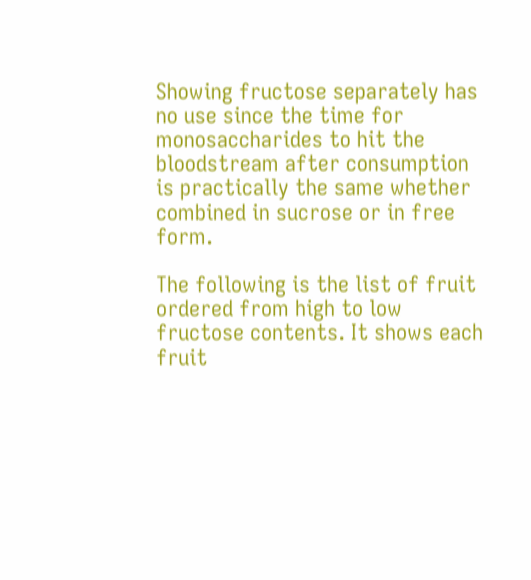Showing fructose separately has no use since the time for monosaccharides to hit the bloodstream after consumption is practically the same whether combined in sucrose or in free form.

The following is the list of fruit ordered from high to low fructose contents. It shows each fruit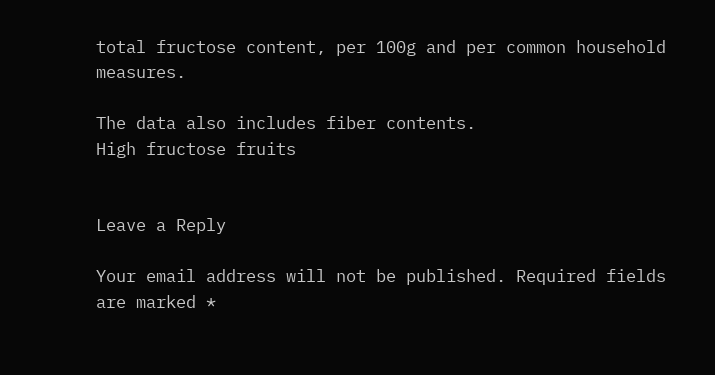total fructose content, per 100g and per common household measures.

The data also includes fiber contents.
High fructose fruits


Leave a Reply

Your email address will not be published. Required fields are marked *